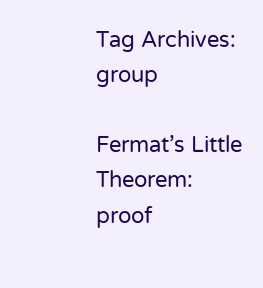Tag Archives: group

Fermat’s Little Theorem: proof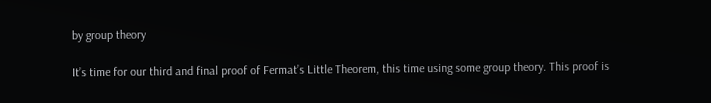by group theory

It’s time for our third and final proof of Fermat’s Little Theorem, this time using some group theory. This proof is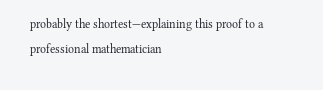probably the shortest—explaining this proof to a professional mathematician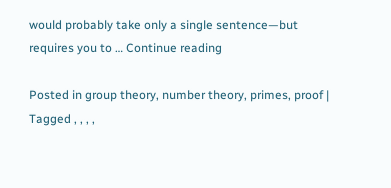would probably take only a single sentence—but requires you to … Continue reading

Posted in group theory, number theory, primes, proof | Tagged , , , ,